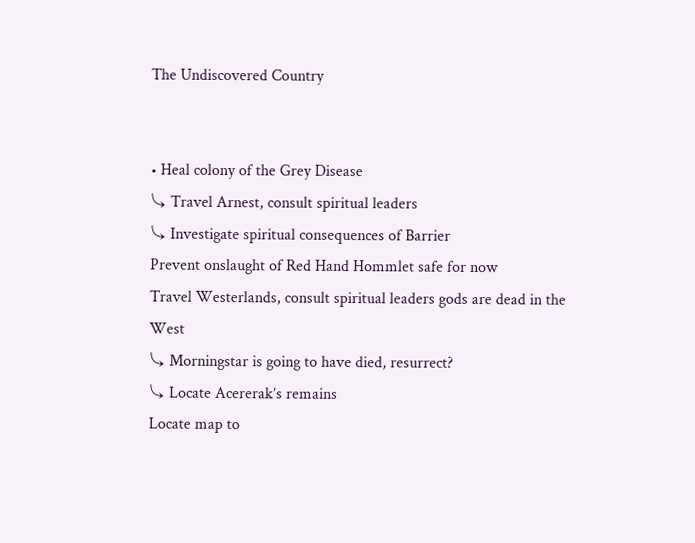The Undiscovered Country


• Heal colony of the Grey Disease
⤷ Travel Arnest, consult spiritual leaders
⤷ Investigate spiritual consequences of Barrier
Prevent onslaught of Red Hand Hommlet safe for now
Travel Westerlands, consult spiritual leaders gods are dead in the West
⤷ Morningstar is going to have died, resurrect?
⤷ Locate Acererak’s remains
Locate map to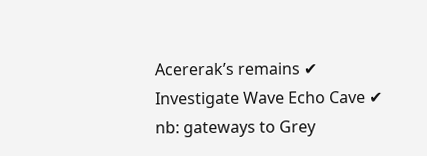Acererak’s remains ✔
Investigate Wave Echo Cave ✔ nb: gateways to Grey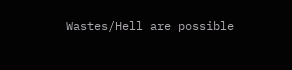Wastes/Hell are possible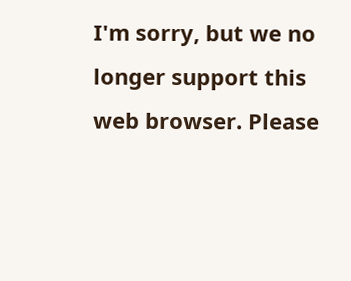I'm sorry, but we no longer support this web browser. Please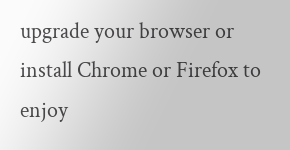upgrade your browser or install Chrome or Firefox to enjoy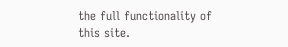the full functionality of this site.